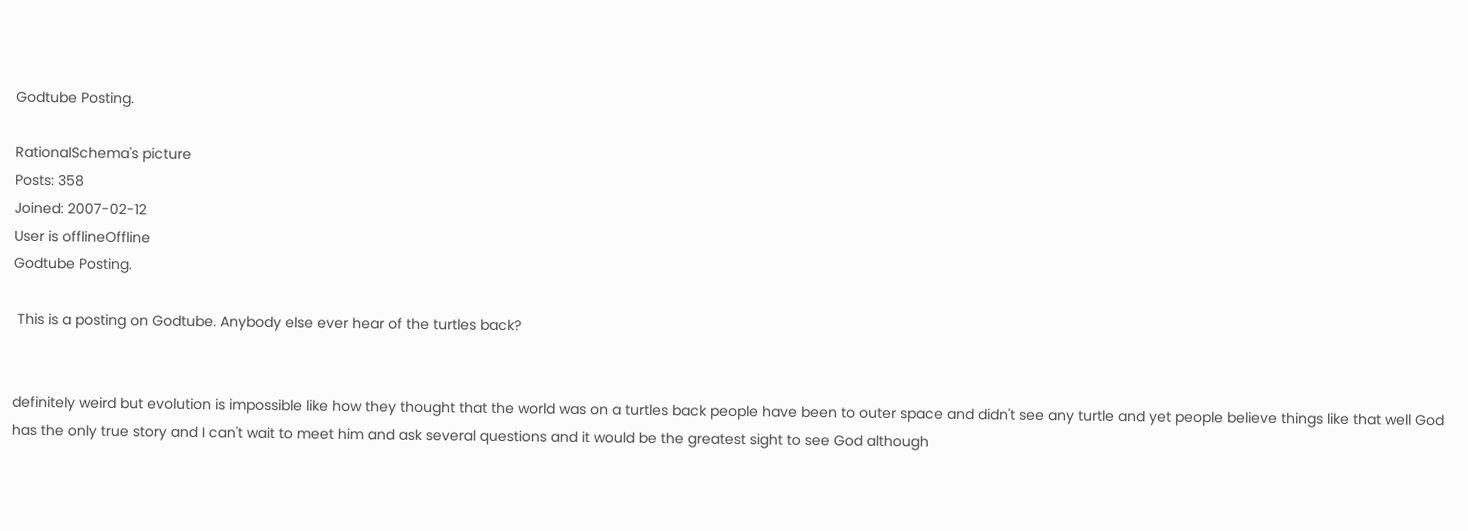Godtube Posting.

RationalSchema's picture
Posts: 358
Joined: 2007-02-12
User is offlineOffline
Godtube Posting.

 This is a posting on Godtube. Anybody else ever hear of the turtles back?


definitely weird but evolution is impossible like how they thought that the world was on a turtles back people have been to outer space and didn't see any turtle and yet people believe things like that well God has the only true story and I can't wait to meet him and ask several questions and it would be the greatest sight to see God although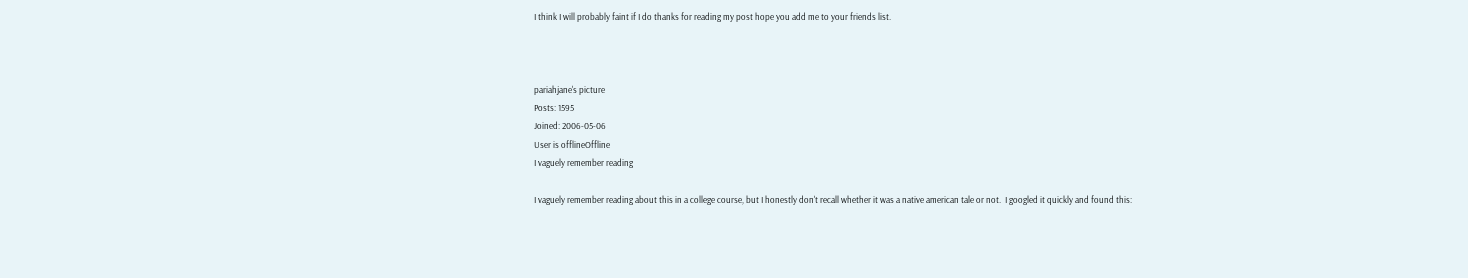I think I will probably faint if I do thanks for reading my post hope you add me to your friends list.



pariahjane's picture
Posts: 1595
Joined: 2006-05-06
User is offlineOffline
I vaguely remember reading

I vaguely remember reading about this in a college course, but I honestly don't recall whether it was a native american tale or not.  I googled it quickly and found this: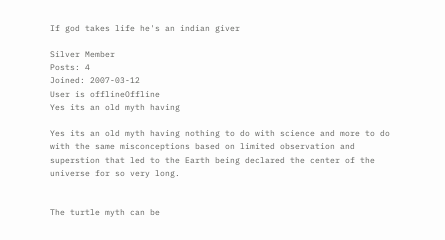If god takes life he's an indian giver

Silver Member
Posts: 4
Joined: 2007-03-12
User is offlineOffline
Yes its an old myth having

Yes its an old myth having nothing to do with science and more to do with the same misconceptions based on limited observation and superstion that led to the Earth being declared the center of the universe for so very long.


The turtle myth can be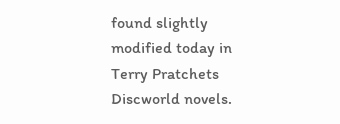found slightly modified today in Terry Pratchets Discworld novels.